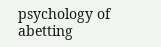psychology of abetting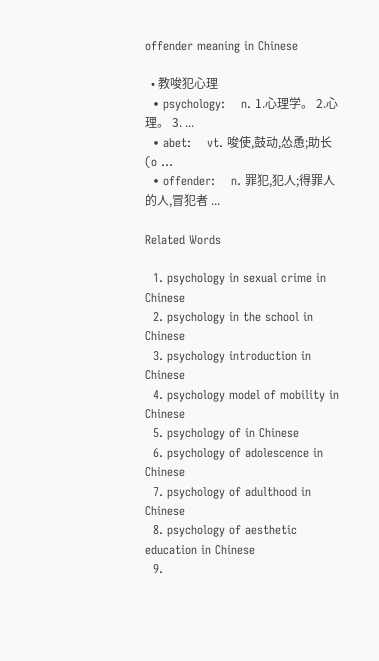offender meaning in Chinese

  • 教唆犯心理
  • psychology:    n. 1.心理学。 2.心理。 3. ...
  • abet:    vt. 唆使,鼓动,怂恿;助长 (o ...
  • offender:    n. 罪犯,犯人;得罪人的人,冒犯者 ...

Related Words

  1. psychology in sexual crime in Chinese
  2. psychology in the school in Chinese
  3. psychology introduction in Chinese
  4. psychology model of mobility in Chinese
  5. psychology of in Chinese
  6. psychology of adolescence in Chinese
  7. psychology of adulthood in Chinese
  8. psychology of aesthetic education in Chinese
  9.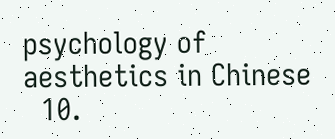psychology of aesthetics in Chinese
  10.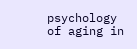psychology of aging in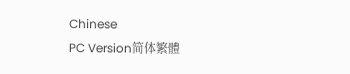Chinese
PC Version简体繁體